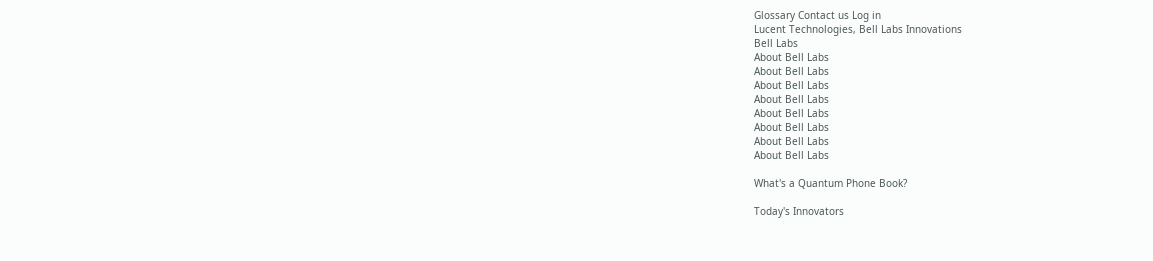Glossary Contact us Log in
Lucent Technologies, Bell Labs Innovations
Bell Labs
About Bell Labs
About Bell Labs
About Bell Labs
About Bell Labs
About Bell Labs
About Bell Labs
About Bell Labs
About Bell Labs

What's a Quantum Phone Book?

Today's Innovators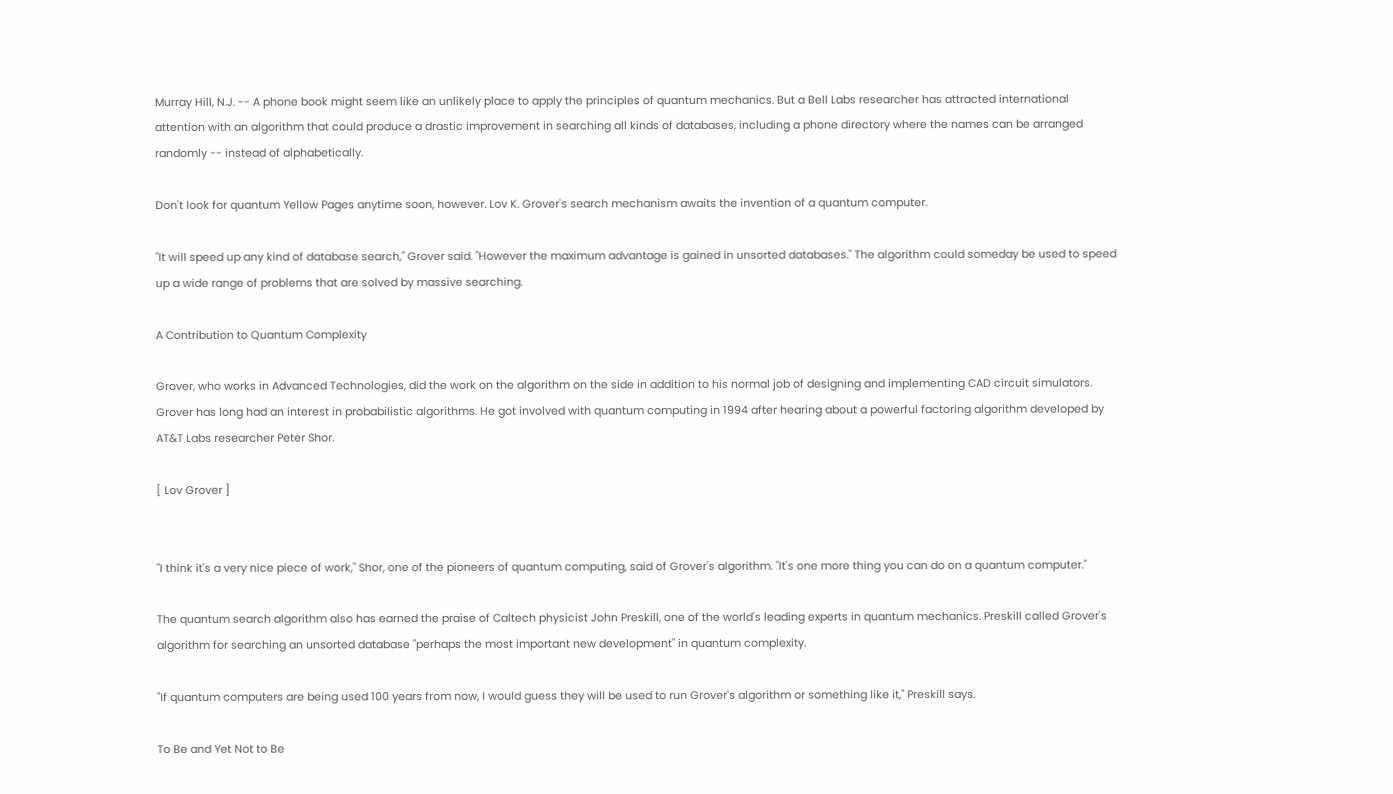Murray Hill, N.J. -- A phone book might seem like an unlikely place to apply the principles of quantum mechanics. But a Bell Labs researcher has attracted international attention with an algorithm that could produce a drastic improvement in searching all kinds of databases, including a phone directory where the names can be arranged randomly -- instead of alphabetically.

Don't look for quantum Yellow Pages anytime soon, however. Lov K. Grover's search mechanism awaits the invention of a quantum computer.

"It will speed up any kind of database search," Grover said. "However the maximum advantage is gained in unsorted databases." The algorithm could someday be used to speed up a wide range of problems that are solved by massive searching.

A Contribution to Quantum Complexity

Grover, who works in Advanced Technologies, did the work on the algorithm on the side in addition to his normal job of designing and implementing CAD circuit simulators. Grover has long had an interest in probabilistic algorithms. He got involved with quantum computing in 1994 after hearing about a powerful factoring algorithm developed by AT&T Labs researcher Peter Shor.

[ Lov Grover ]


"I think it's a very nice piece of work," Shor, one of the pioneers of quantum computing, said of Grover's algorithm. "It's one more thing you can do on a quantum computer."

The quantum search algorithm also has earned the praise of Caltech physicist John Preskill, one of the world's leading experts in quantum mechanics. Preskill called Grover's algorithm for searching an unsorted database "perhaps the most important new development" in quantum complexity.

"If quantum computers are being used 100 years from now, I would guess they will be used to run Grover's algorithm or something like it," Preskill says.

To Be and Yet Not to Be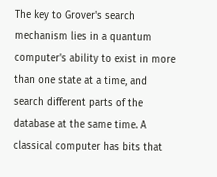The key to Grover's search mechanism lies in a quantum computer's ability to exist in more than one state at a time, and search different parts of the database at the same time. A classical computer has bits that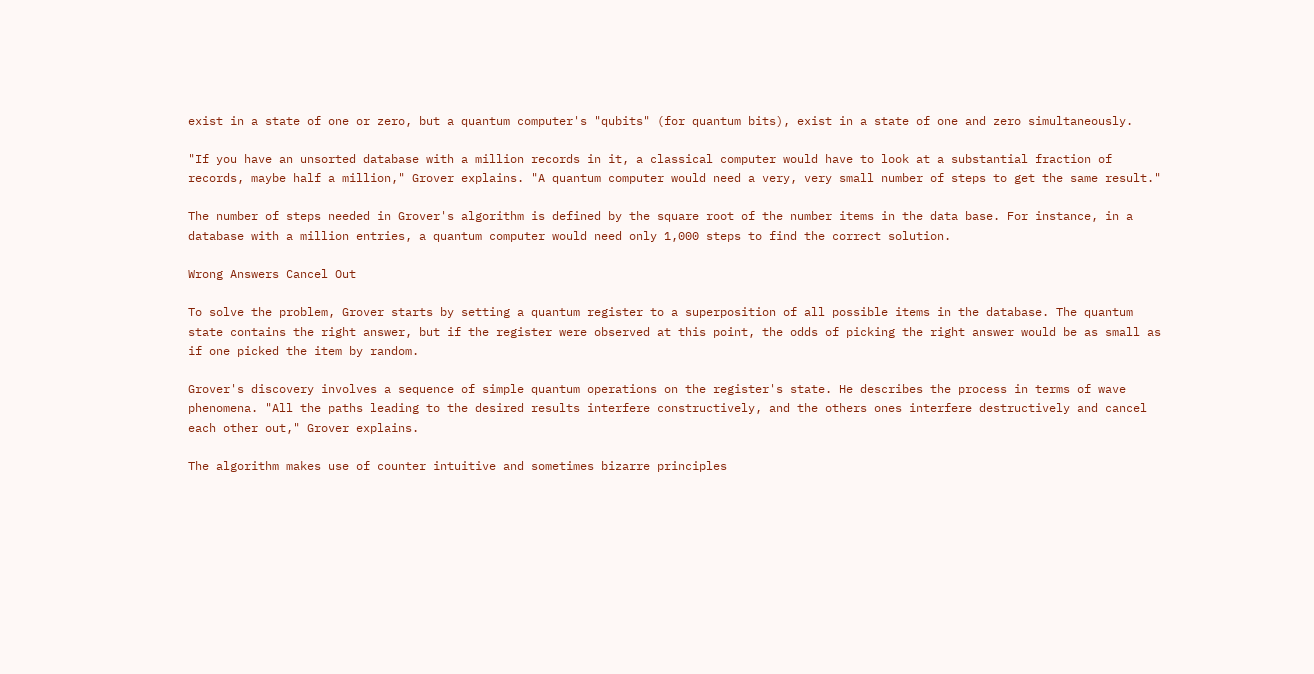exist in a state of one or zero, but a quantum computer's "qubits" (for quantum bits), exist in a state of one and zero simultaneously.

"If you have an unsorted database with a million records in it, a classical computer would have to look at a substantial fraction of records, maybe half a million," Grover explains. "A quantum computer would need a very, very small number of steps to get the same result."

The number of steps needed in Grover's algorithm is defined by the square root of the number items in the data base. For instance, in a database with a million entries, a quantum computer would need only 1,000 steps to find the correct solution.

Wrong Answers Cancel Out

To solve the problem, Grover starts by setting a quantum register to a superposition of all possible items in the database. The quantum state contains the right answer, but if the register were observed at this point, the odds of picking the right answer would be as small as if one picked the item by random.

Grover's discovery involves a sequence of simple quantum operations on the register's state. He describes the process in terms of wave phenomena. "All the paths leading to the desired results interfere constructively, and the others ones interfere destructively and cancel each other out," Grover explains.

The algorithm makes use of counter intuitive and sometimes bizarre principles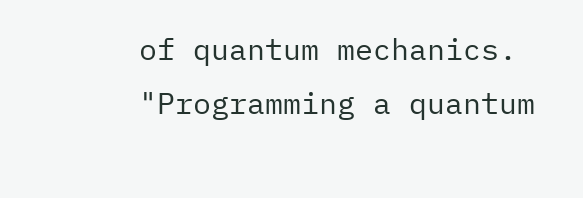of quantum mechanics. "Programming a quantum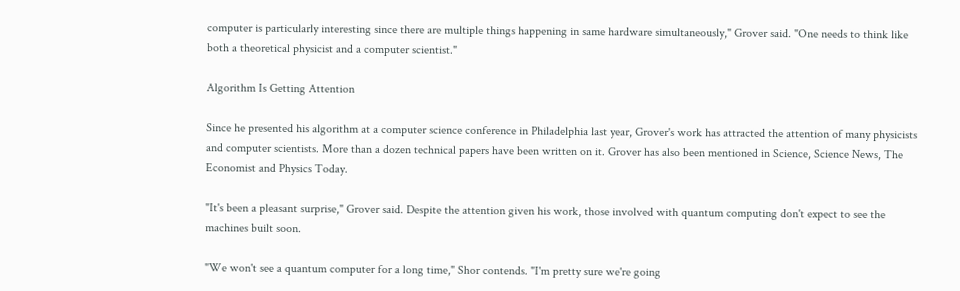computer is particularly interesting since there are multiple things happening in same hardware simultaneously," Grover said. "One needs to think like both a theoretical physicist and a computer scientist."

Algorithm Is Getting Attention

Since he presented his algorithm at a computer science conference in Philadelphia last year, Grover's work has attracted the attention of many physicists and computer scientists. More than a dozen technical papers have been written on it. Grover has also been mentioned in Science, Science News, The Economist and Physics Today.

"It's been a pleasant surprise," Grover said. Despite the attention given his work, those involved with quantum computing don't expect to see the machines built soon.

"We won't see a quantum computer for a long time," Shor contends. "I'm pretty sure we're going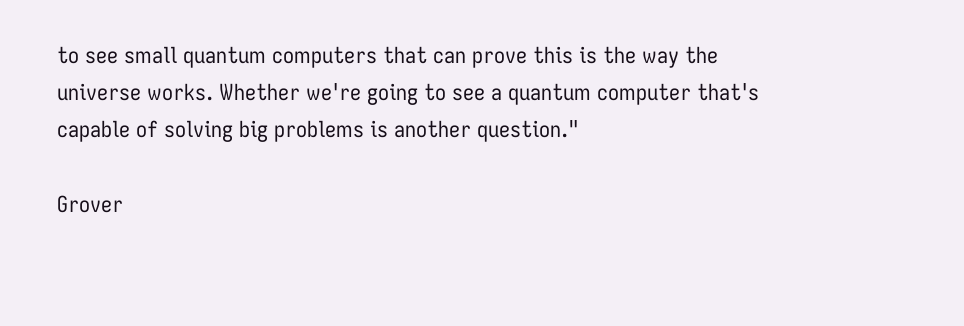to see small quantum computers that can prove this is the way the universe works. Whether we're going to see a quantum computer that's capable of solving big problems is another question."

Grover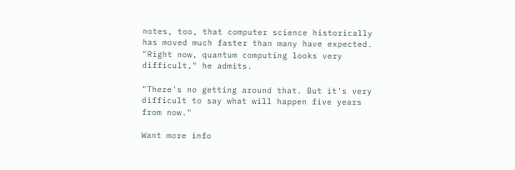notes, too, that computer science historically has moved much faster than many have expected. "Right now, quantum computing looks very difficult," he admits.

"There's no getting around that. But it's very difficult to say what will happen five years from now."

Want more info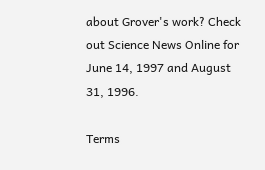about Grover's work? Check out Science News Online for June 14, 1997 and August 31, 1996.

Terms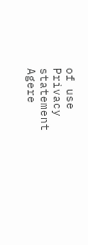of use    Privacy statement    Agere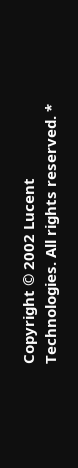Copyright © 2002 Lucent Technologies. All rights reserved. *